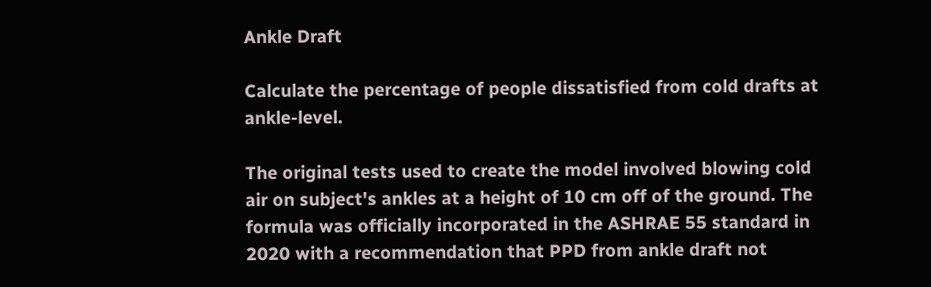Ankle Draft

Calculate the percentage of people dissatisfied from cold drafts at ankle-level.

The original tests used to create the model involved blowing cold air on subject's ankles at a height of 10 cm off of the ground. The formula was officially incorporated in the ASHRAE 55 standard in 2020 with a recommendation that PPD from ankle draft not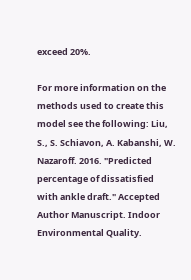exceed 20%.

For more information on the methods used to create this model see the following: Liu, S., S. Schiavon, A. Kabanshi, W. Nazaroff. 2016. "Predicted percentage of dissatisfied with ankle draft." Accepted Author Manuscript. Indoor Environmental Quality.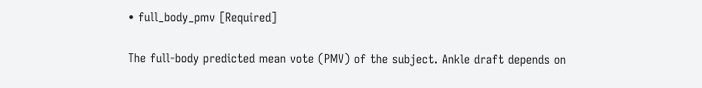• full_body_pmv [Required]

The full-body predicted mean vote (PMV) of the subject. Ankle draft depends on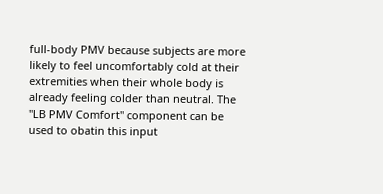full-body PMV because subjects are more likely to feel uncomfortably cold at their extremities when their whole body is already feeling colder than neutral. The "LB PMV Comfort" component can be used to obatin this input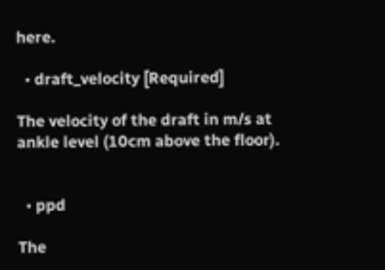here.

  • draft_velocity [Required]

The velocity of the draft in m/s at ankle level (10cm above the floor).


  • ppd

The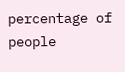percentage of people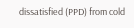dissatisfied (PPD) from cold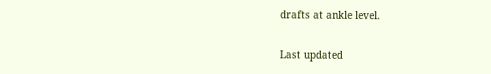drafts at ankle level.

Last updated